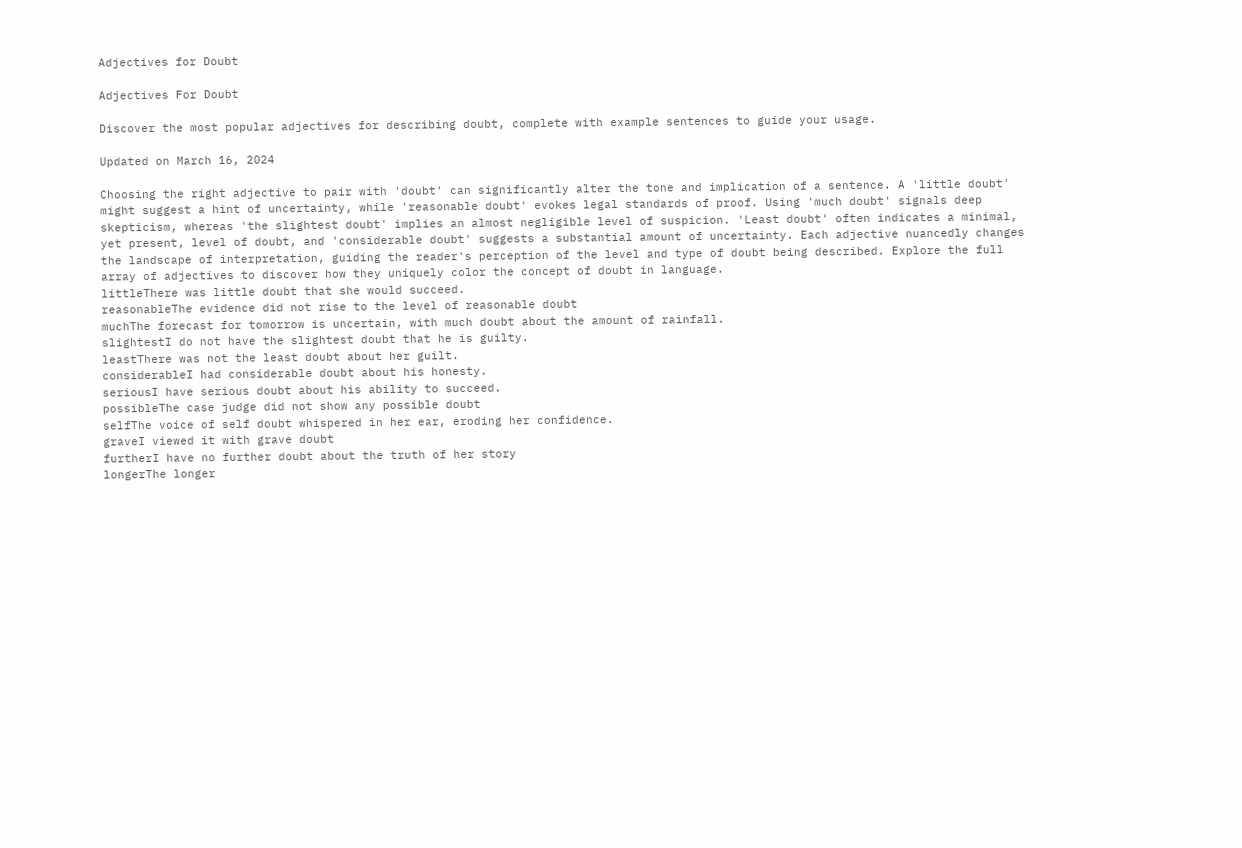Adjectives for Doubt

Adjectives For Doubt

Discover the most popular adjectives for describing doubt, complete with example sentences to guide your usage.

Updated on March 16, 2024

Choosing the right adjective to pair with 'doubt' can significantly alter the tone and implication of a sentence. A 'little doubt' might suggest a hint of uncertainty, while 'reasonable doubt' evokes legal standards of proof. Using 'much doubt' signals deep skepticism, whereas 'the slightest doubt' implies an almost negligible level of suspicion. 'Least doubt' often indicates a minimal, yet present, level of doubt, and 'considerable doubt' suggests a substantial amount of uncertainty. Each adjective nuancedly changes the landscape of interpretation, guiding the reader's perception of the level and type of doubt being described. Explore the full array of adjectives to discover how they uniquely color the concept of doubt in language.
littleThere was little doubt that she would succeed.
reasonableThe evidence did not rise to the level of reasonable doubt
muchThe forecast for tomorrow is uncertain, with much doubt about the amount of rainfall.
slightestI do not have the slightest doubt that he is guilty.
leastThere was not the least doubt about her guilt.
considerableI had considerable doubt about his honesty.
seriousI have serious doubt about his ability to succeed.
possibleThe case judge did not show any possible doubt
selfThe voice of self doubt whispered in her ear, eroding her confidence.
graveI viewed it with grave doubt
furtherI have no further doubt about the truth of her story
longerThe longer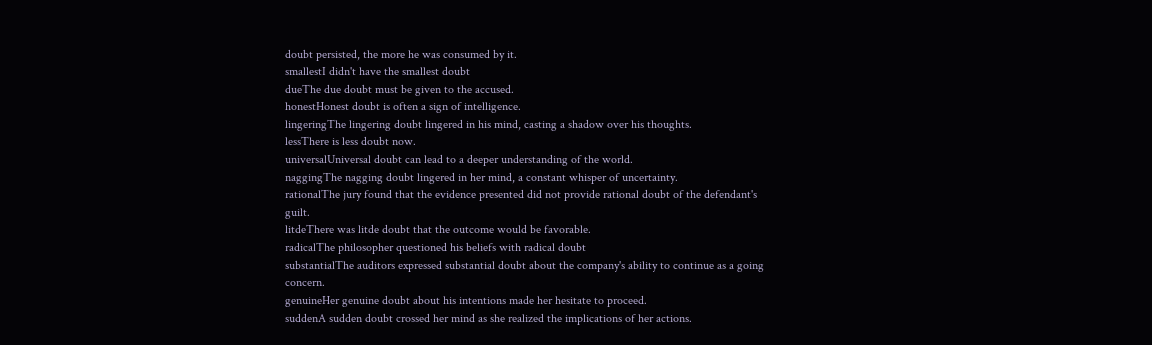doubt persisted, the more he was consumed by it.
smallestI didn't have the smallest doubt
dueThe due doubt must be given to the accused.
honestHonest doubt is often a sign of intelligence.
lingeringThe lingering doubt lingered in his mind, casting a shadow over his thoughts.
lessThere is less doubt now.
universalUniversal doubt can lead to a deeper understanding of the world.
naggingThe nagging doubt lingered in her mind, a constant whisper of uncertainty.
rationalThe jury found that the evidence presented did not provide rational doubt of the defendant's guilt.
litdeThere was litde doubt that the outcome would be favorable.
radicalThe philosopher questioned his beliefs with radical doubt
substantialThe auditors expressed substantial doubt about the company's ability to continue as a going concern.
genuineHer genuine doubt about his intentions made her hesitate to proceed.
suddenA sudden doubt crossed her mind as she realized the implications of her actions.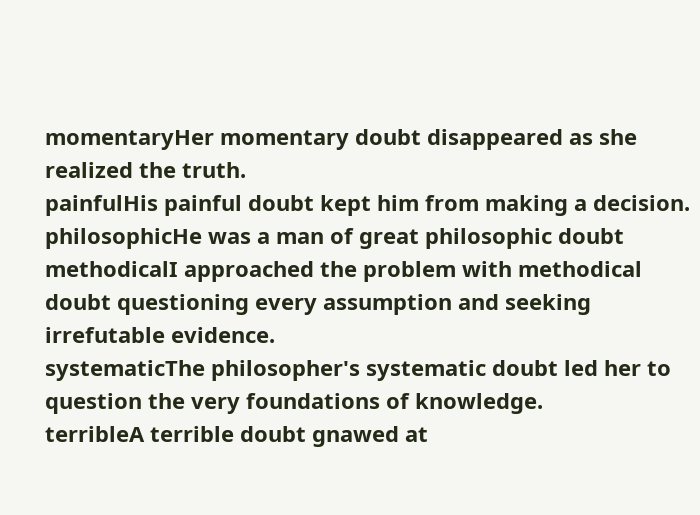momentaryHer momentary doubt disappeared as she realized the truth.
painfulHis painful doubt kept him from making a decision.
philosophicHe was a man of great philosophic doubt
methodicalI approached the problem with methodical doubt questioning every assumption and seeking irrefutable evidence.
systematicThe philosopher's systematic doubt led her to question the very foundations of knowledge.
terribleA terrible doubt gnawed at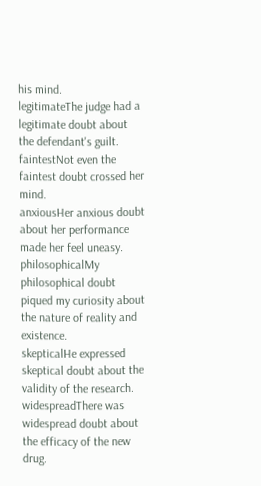his mind.
legitimateThe judge had a legitimate doubt about the defendant's guilt.
faintestNot even the faintest doubt crossed her mind.
anxiousHer anxious doubt about her performance made her feel uneasy.
philosophicalMy philosophical doubt piqued my curiosity about the nature of reality and existence.
skepticalHe expressed skeptical doubt about the validity of the research.
widespreadThere was widespread doubt about the efficacy of the new drug.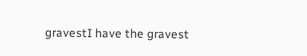gravestI have the gravest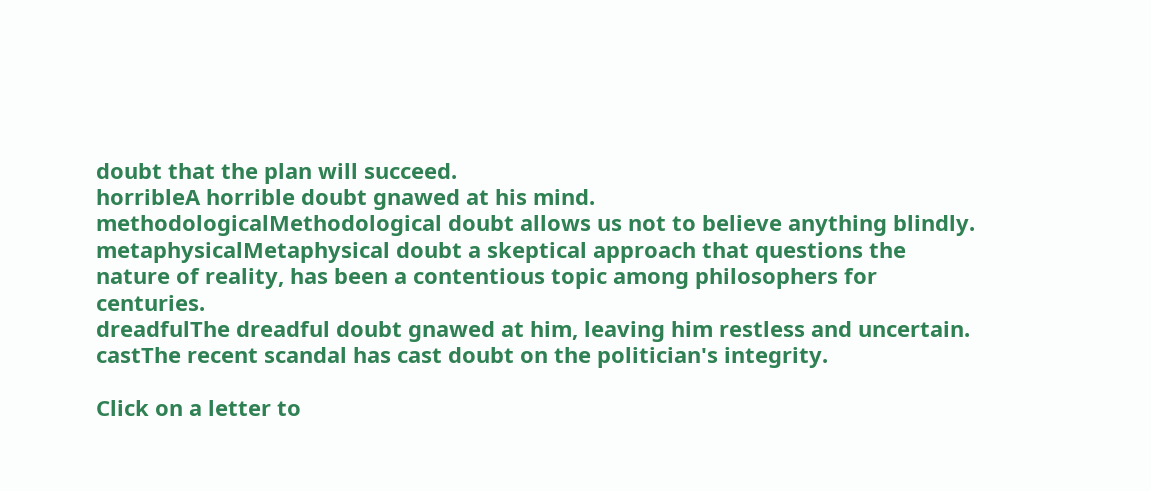doubt that the plan will succeed.
horribleA horrible doubt gnawed at his mind.
methodologicalMethodological doubt allows us not to believe anything blindly.
metaphysicalMetaphysical doubt a skeptical approach that questions the nature of reality, has been a contentious topic among philosophers for centuries.
dreadfulThe dreadful doubt gnawed at him, leaving him restless and uncertain.
castThe recent scandal has cast doubt on the politician's integrity.

Click on a letter to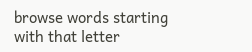browse words starting with that letter